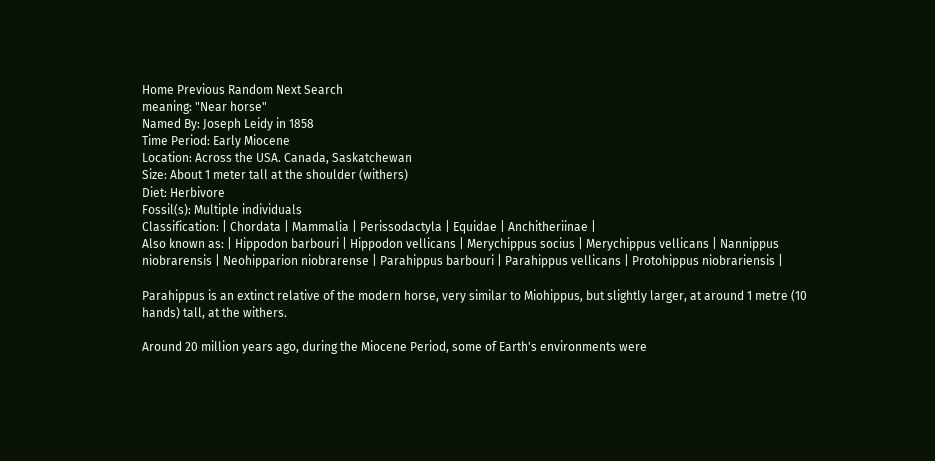Home Previous Random Next Search
meaning: "Near horse"
Named By: Joseph Leidy in 1858
Time Period: Early Miocene
Location: Across the USA. Canada, Saskatchewan
Size: About 1 meter tall at the shoulder (withers)
Diet: Herbivore
Fossil(s): Multiple individuals
Classification: | Chordata | Mammalia | Perissodactyla | Equidae | Anchitheriinae |
Also known as: | Hippodon barbouri | Hippodon vellicans | Merychippus socius | Merychippus vellicans | Nannippus niobrarensis | Neohipparion niobrarense | Parahippus barbouri | Parahippus vellicans | Protohippus niobrariensis |

Parahippus is an extinct relative of the modern horse, very similar to Miohippus, but slightly larger, at around 1 metre (10 hands) tall, at the withers.

Around 20 million years ago, during the Miocene Period, some of Earth's environments were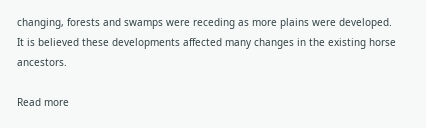changing, forests and swamps were receding as more plains were developed. It is believed these developments affected many changes in the existing horse ancestors.

Read more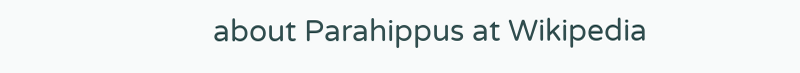about Parahippus at Wikipedia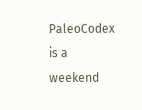PaleoCodex is a weekend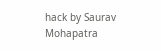hack by Saurav Mohapatra